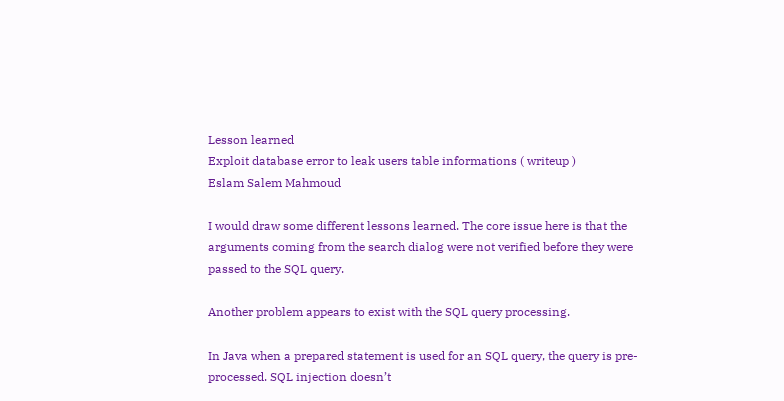Lesson learned
Exploit database error to leak users table informations ( writeup )
Eslam Salem Mahmoud

I would draw some different lessons learned. The core issue here is that the arguments coming from the search dialog were not verified before they were passed to the SQL query.

Another problem appears to exist with the SQL query processing.

In Java when a prepared statement is used for an SQL query, the query is pre-processed. SQL injection doesn’t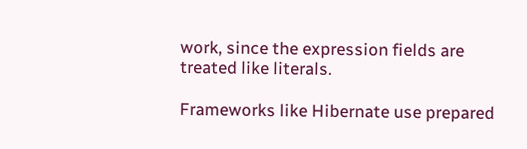work, since the expression fields are treated like literals.

Frameworks like Hibernate use prepared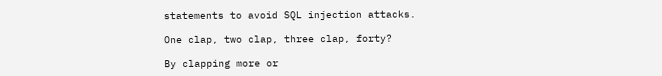statements to avoid SQL injection attacks.

One clap, two clap, three clap, forty?

By clapping more or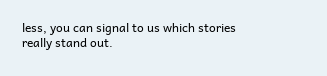less, you can signal to us which stories really stand out.